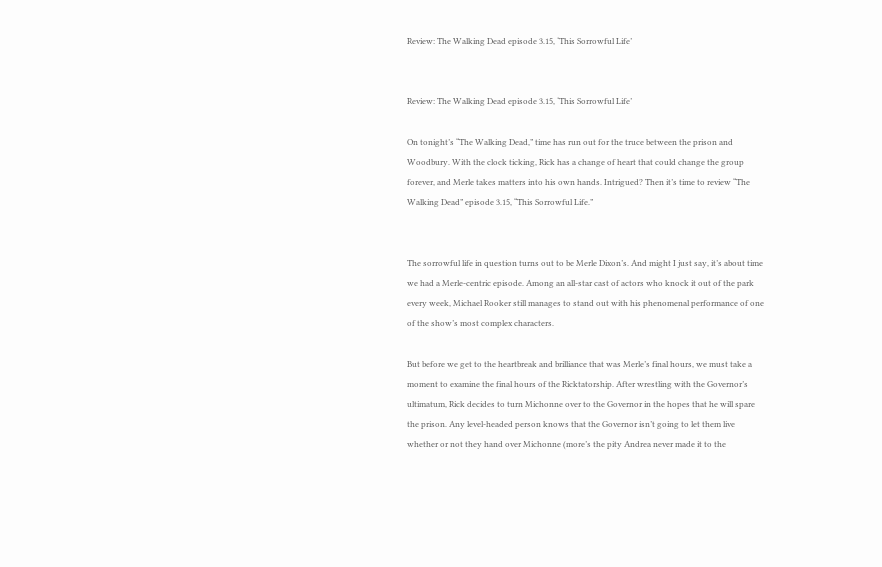Review: The Walking Dead episode 3.15, ‘This Sorrowful Life’


Review: The Walking Dead episode 3.15, ‘This Sorrowful Life’

On tonight’s “The Walking Dead,” time has run out for the truce between the prison and Woodbury. With the clock ticking, Rick has a change of heart that could change the group forever, and Merle takes matters into his own hands. Intrigued? Then it’s time to review “The Walking Dead” episode 3.15, “This Sorrowful Life.”


The sorrowful life in question turns out to be Merle Dixon’s. And might I just say, it’s about time we had a Merle-centric episode. Among an all-star cast of actors who knock it out of the park every week, Michael Rooker still manages to stand out with his phenomenal performance of one of the show’s most complex characters.

But before we get to the heartbreak and brilliance that was Merle’s final hours, we must take a moment to examine the final hours of the Ricktatorship. After wrestling with the Governor’s ultimatum, Rick decides to turn Michonne over to the Governor in the hopes that he will spare the prison. Any level-headed person knows that the Governor isn’t going to let them live whether or not they hand over Michonne (more’s the pity Andrea never made it to the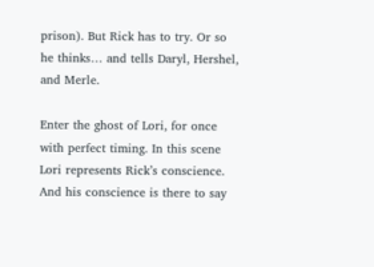prison). But Rick has to try. Or so he thinks… and tells Daryl, Hershel, and Merle.

Enter the ghost of Lori, for once with perfect timing. In this scene Lori represents Rick’s conscience. And his conscience is there to say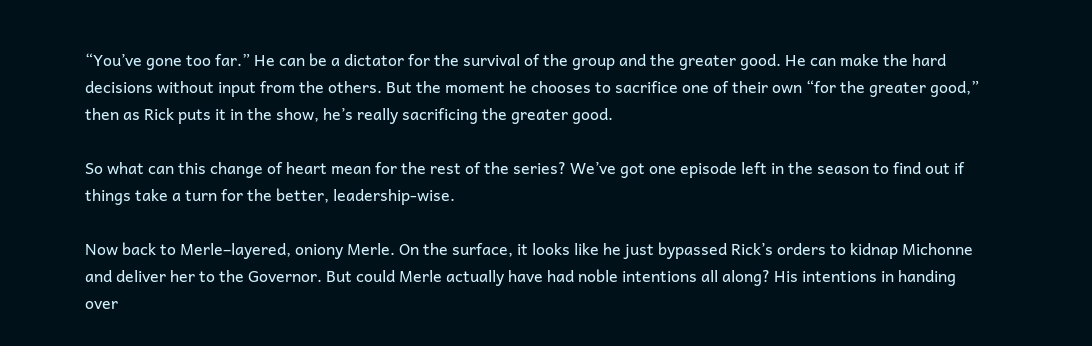“You’ve gone too far.” He can be a dictator for the survival of the group and the greater good. He can make the hard decisions without input from the others. But the moment he chooses to sacrifice one of their own “for the greater good,” then as Rick puts it in the show, he’s really sacrificing the greater good.

So what can this change of heart mean for the rest of the series? We’ve got one episode left in the season to find out if things take a turn for the better, leadership-wise.

Now back to Merle–layered, oniony Merle. On the surface, it looks like he just bypassed Rick’s orders to kidnap Michonne and deliver her to the Governor. But could Merle actually have had noble intentions all along? His intentions in handing over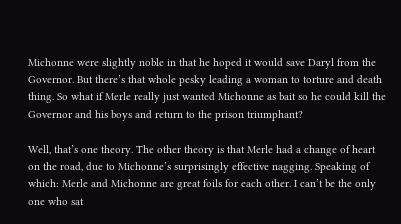Michonne were slightly noble in that he hoped it would save Daryl from the Governor. But there’s that whole pesky leading a woman to torture and death thing. So what if Merle really just wanted Michonne as bait so he could kill the Governor and his boys and return to the prison triumphant?

Well, that’s one theory. The other theory is that Merle had a change of heart on the road, due to Michonne’s surprisingly effective nagging. Speaking of which: Merle and Michonne are great foils for each other. I can’t be the only one who sat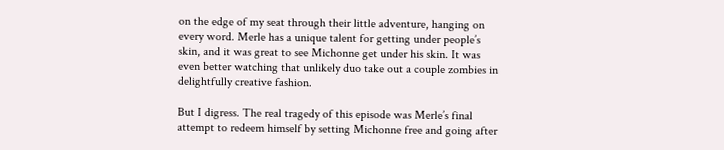on the edge of my seat through their little adventure, hanging on every word. Merle has a unique talent for getting under people’s skin, and it was great to see Michonne get under his skin. It was even better watching that unlikely duo take out a couple zombies in delightfully creative fashion.

But I digress. The real tragedy of this episode was Merle’s final attempt to redeem himself by setting Michonne free and going after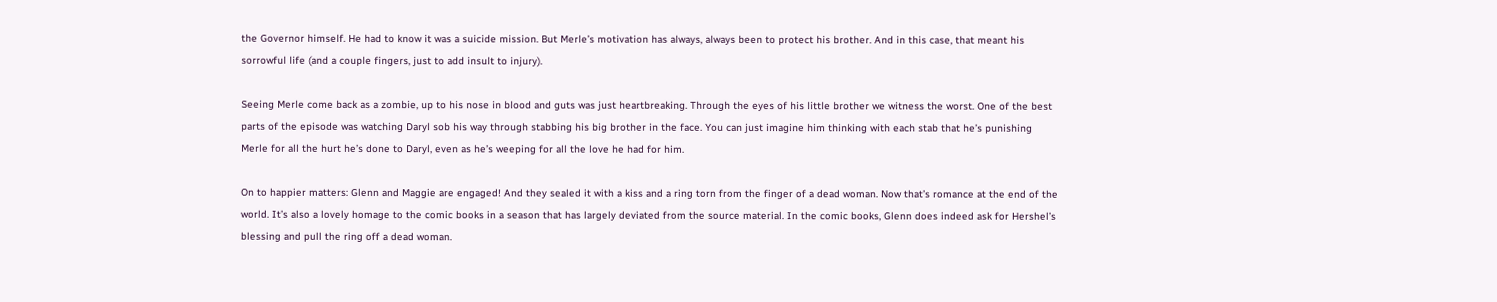the Governor himself. He had to know it was a suicide mission. But Merle’s motivation has always, always been to protect his brother. And in this case, that meant his sorrowful life (and a couple fingers, just to add insult to injury).

Seeing Merle come back as a zombie, up to his nose in blood and guts was just heartbreaking. Through the eyes of his little brother we witness the worst. One of the best parts of the episode was watching Daryl sob his way through stabbing his big brother in the face. You can just imagine him thinking with each stab that he’s punishing Merle for all the hurt he’s done to Daryl, even as he’s weeping for all the love he had for him.

On to happier matters: Glenn and Maggie are engaged! And they sealed it with a kiss and a ring torn from the finger of a dead woman. Now that’s romance at the end of the world. It’s also a lovely homage to the comic books in a season that has largely deviated from the source material. In the comic books, Glenn does indeed ask for Hershel’s blessing and pull the ring off a dead woman.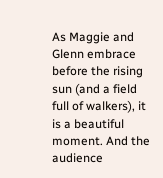As Maggie and Glenn embrace before the rising sun (and a field full of walkers), it is a beautiful moment. And the audience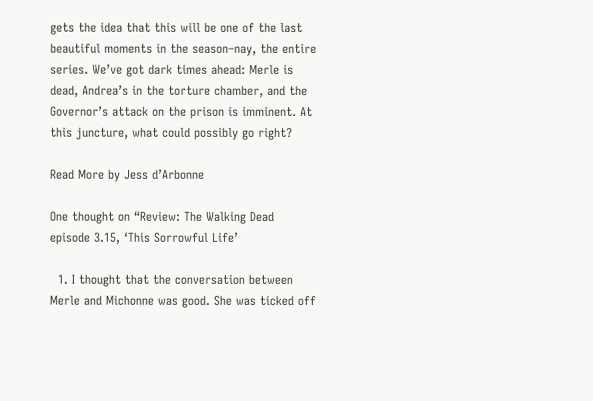gets the idea that this will be one of the last beautiful moments in the season–nay, the entire series. We’ve got dark times ahead: Merle is dead, Andrea’s in the torture chamber, and the Governor’s attack on the prison is imminent. At this juncture, what could possibly go right?

Read More by Jess d’Arbonne

One thought on “Review: The Walking Dead episode 3.15, ‘This Sorrowful Life’

  1. I thought that the conversation between Merle and Michonne was good. She was ticked off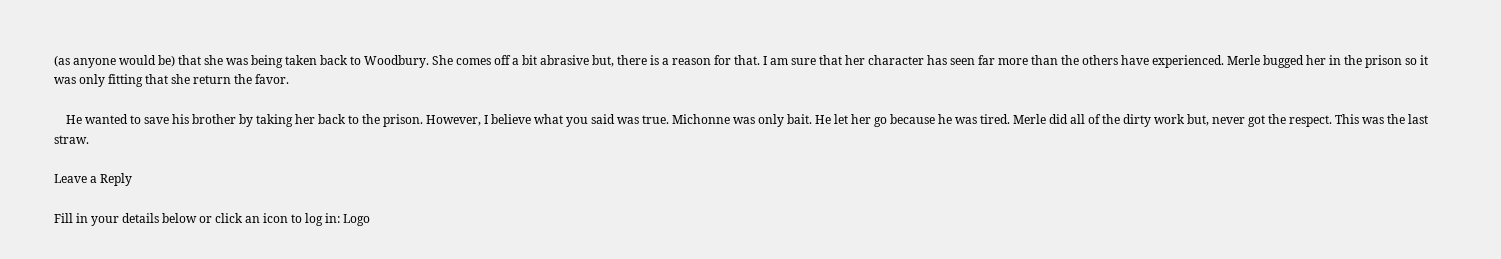(as anyone would be) that she was being taken back to Woodbury. She comes off a bit abrasive but, there is a reason for that. I am sure that her character has seen far more than the others have experienced. Merle bugged her in the prison so it was only fitting that she return the favor.

    He wanted to save his brother by taking her back to the prison. However, I believe what you said was true. Michonne was only bait. He let her go because he was tired. Merle did all of the dirty work but, never got the respect. This was the last straw.

Leave a Reply

Fill in your details below or click an icon to log in: Logo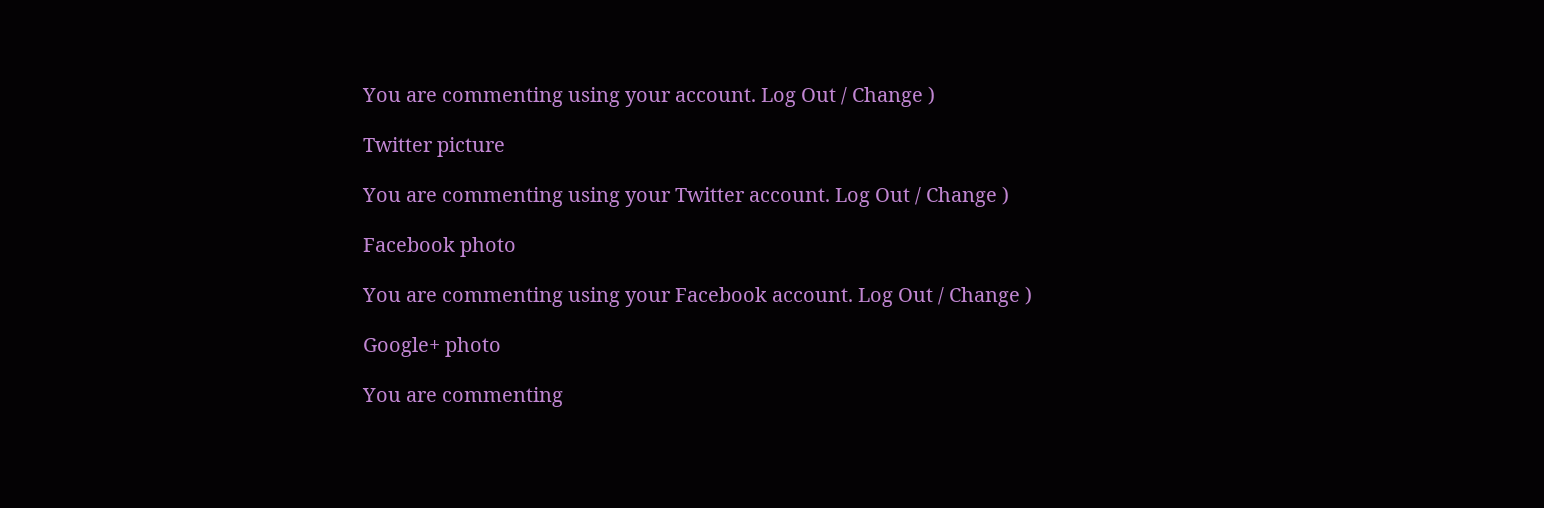You are commenting using your account. Log Out / Change )

Twitter picture

You are commenting using your Twitter account. Log Out / Change )

Facebook photo

You are commenting using your Facebook account. Log Out / Change )

Google+ photo

You are commenting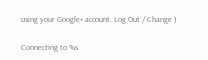using your Google+ account. Log Out / Change )

Connecting to %s